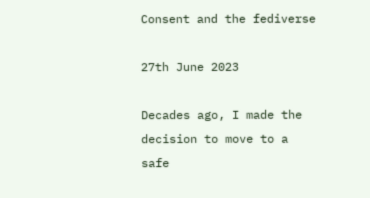Consent and the fediverse

27th June 2023

Decades ago, I made the decision to move to a safe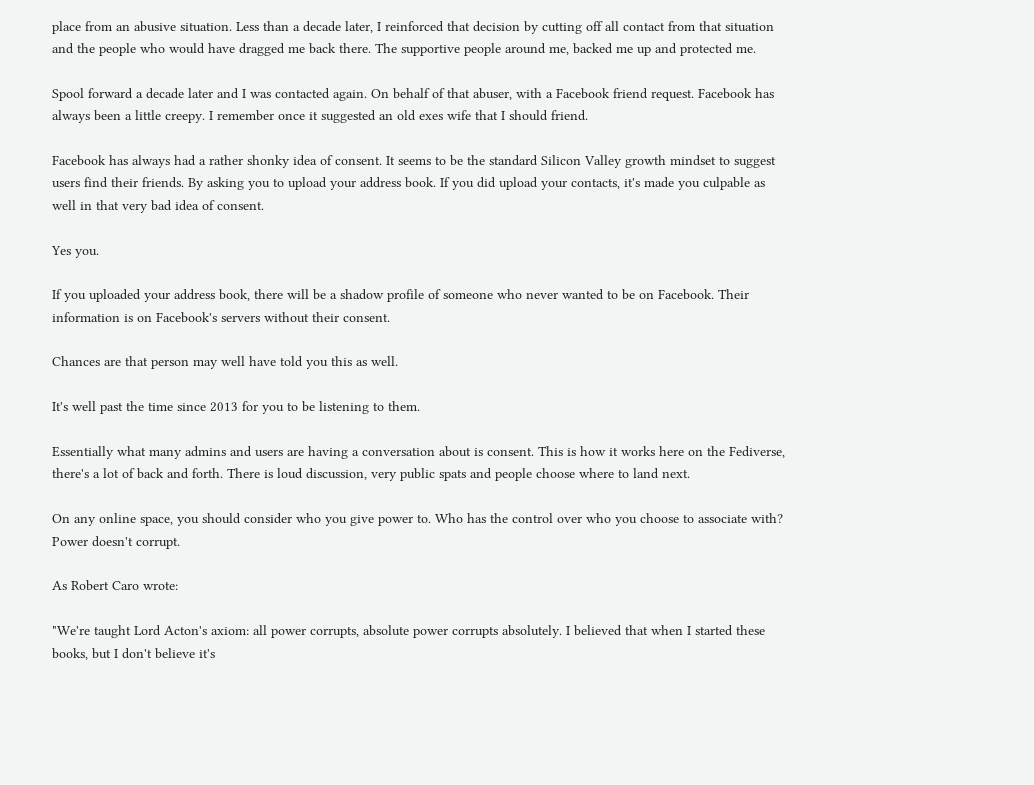place from an abusive situation. Less than a decade later, I reinforced that decision by cutting off all contact from that situation and the people who would have dragged me back there. The supportive people around me, backed me up and protected me.

Spool forward a decade later and I was contacted again. On behalf of that abuser, with a Facebook friend request. Facebook has always been a little creepy. I remember once it suggested an old exes wife that I should friend.

Facebook has always had a rather shonky idea of consent. It seems to be the standard Silicon Valley growth mindset to suggest users find their friends. By asking you to upload your address book. If you did upload your contacts, it's made you culpable as well in that very bad idea of consent.

Yes you.

If you uploaded your address book, there will be a shadow profile of someone who never wanted to be on Facebook. Their information is on Facebook's servers without their consent.

Chances are that person may well have told you this as well.

It's well past the time since 2013 for you to be listening to them.

Essentially what many admins and users are having a conversation about is consent. This is how it works here on the Fediverse, there's a lot of back and forth. There is loud discussion, very public spats and people choose where to land next.

On any online space, you should consider who you give power to. Who has the control over who you choose to associate with? Power doesn't corrupt.

As Robert Caro wrote:

"We're taught Lord Acton's axiom: all power corrupts, absolute power corrupts absolutely. I believed that when I started these books, but I don't believe it's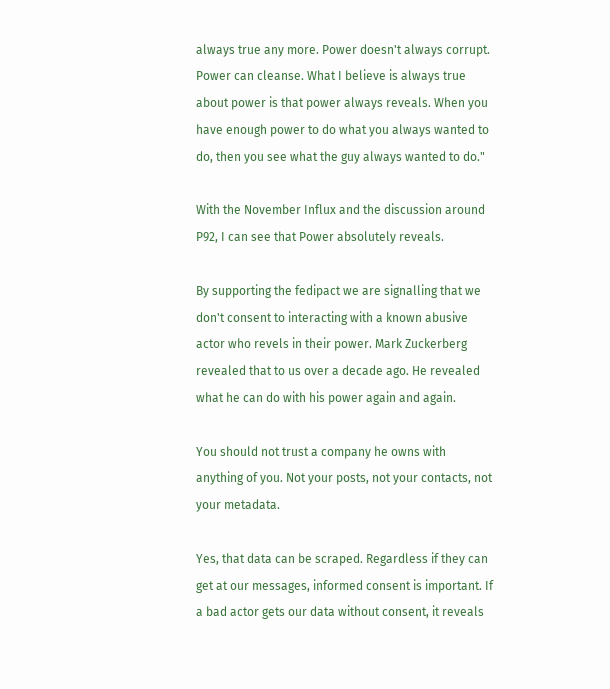always true any more. Power doesn't always corrupt. Power can cleanse. What I believe is always true about power is that power always reveals. When you have enough power to do what you always wanted to do, then you see what the guy always wanted to do."

With the November Influx and the discussion around P92, I can see that Power absolutely reveals.

By supporting the fedipact we are signalling that we don't consent to interacting with a known abusive actor who revels in their power. Mark Zuckerberg revealed that to us over a decade ago. He revealed what he can do with his power again and again.

You should not trust a company he owns with anything of you. Not your posts, not your contacts, not your metadata.

Yes, that data can be scraped. Regardless if they can get at our messages, informed consent is important. If a bad actor gets our data without consent, it reveals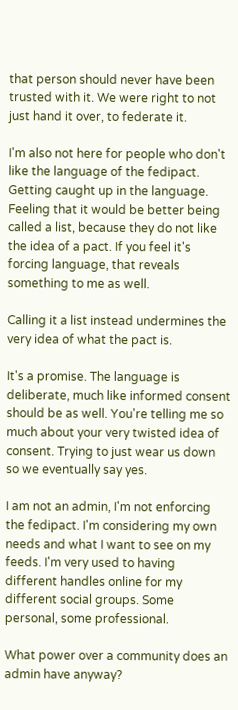that person should never have been trusted with it. We were right to not just hand it over, to federate it.

I'm also not here for people who don't like the language of the fedipact. Getting caught up in the language. Feeling that it would be better being called a list, because they do not like the idea of a pact. If you feel it's forcing language, that reveals something to me as well.

Calling it a list instead undermines the very idea of what the pact is.

It's a promise. The language is deliberate, much like informed consent should be as well. You're telling me so much about your very twisted idea of consent. Trying to just wear us down so we eventually say yes.

I am not an admin, I'm not enforcing the fedipact. I'm considering my own needs and what I want to see on my feeds. I'm very used to having different handles online for my different social groups. Some personal, some professional.

What power over a community does an admin have anyway?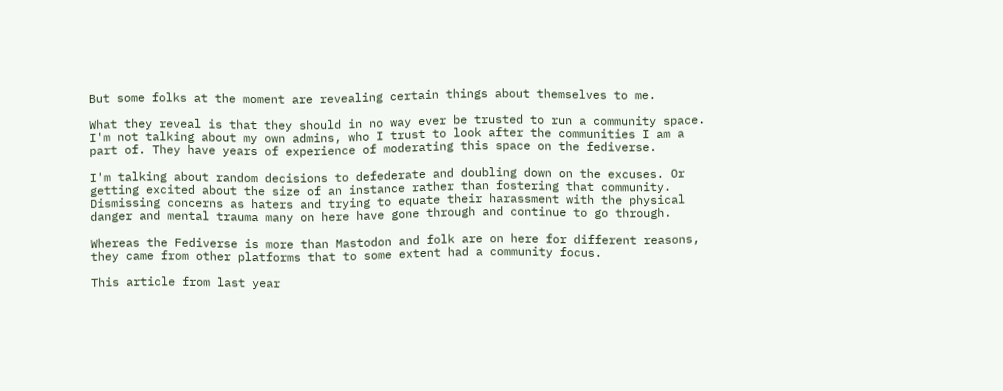But some folks at the moment are revealing certain things about themselves to me.

What they reveal is that they should in no way ever be trusted to run a community space. I'm not talking about my own admins, who I trust to look after the communities I am a part of. They have years of experience of moderating this space on the fediverse.

I'm talking about random decisions to defederate and doubling down on the excuses. Or getting excited about the size of an instance rather than fostering that community. Dismissing concerns as haters and trying to equate their harassment with the physical danger and mental trauma many on here have gone through and continue to go through.

Whereas the Fediverse is more than Mastodon and folk are on here for different reasons, they came from other platforms that to some extent had a community focus.

This article from last year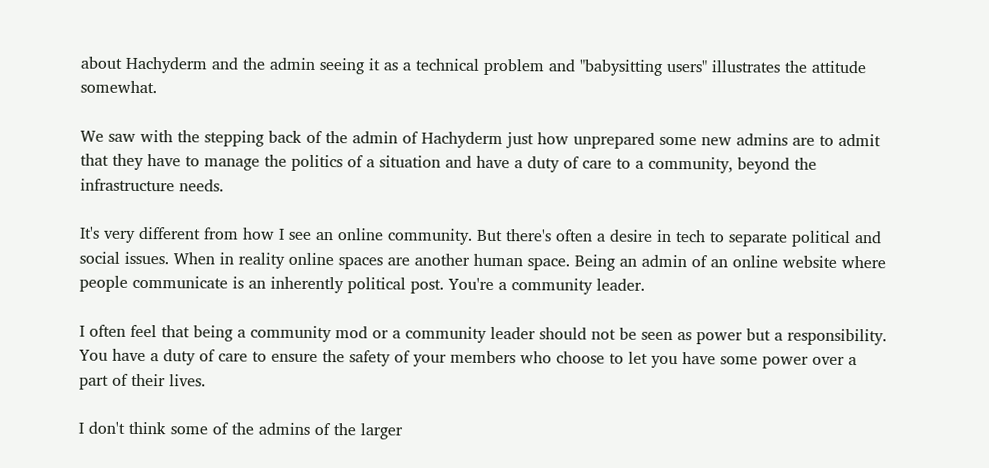about Hachyderm and the admin seeing it as a technical problem and "babysitting users" illustrates the attitude somewhat.

We saw with the stepping back of the admin of Hachyderm just how unprepared some new admins are to admit that they have to manage the politics of a situation and have a duty of care to a community, beyond the infrastructure needs.

It's very different from how I see an online community. But there's often a desire in tech to separate political and social issues. When in reality online spaces are another human space. Being an admin of an online website where people communicate is an inherently political post. You're a community leader.

I often feel that being a community mod or a community leader should not be seen as power but a responsibility. You have a duty of care to ensure the safety of your members who choose to let you have some power over a part of their lives.

I don't think some of the admins of the larger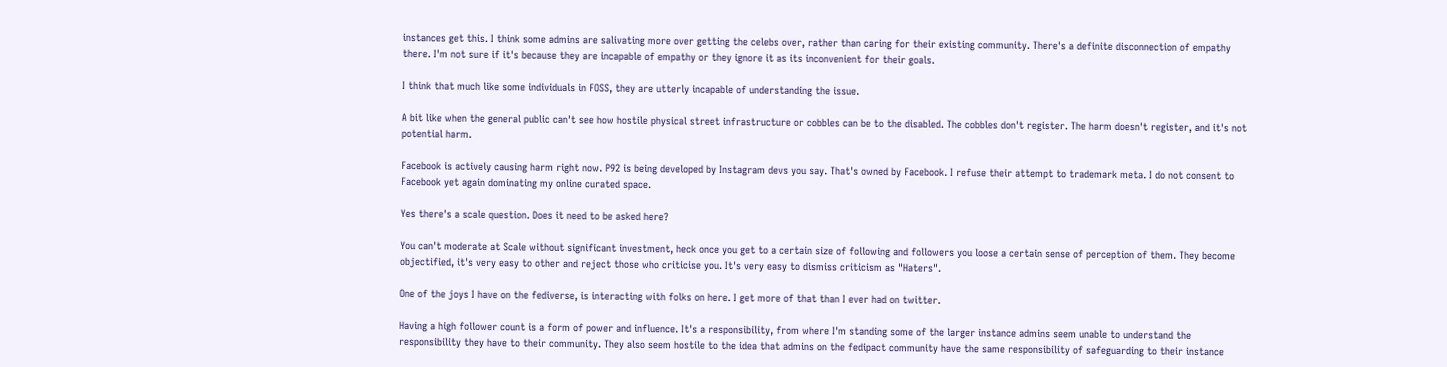instances get this. I think some admins are salivating more over getting the celebs over, rather than caring for their existing community. There's a definite disconnection of empathy there. I'm not sure if it's because they are incapable of empathy or they ignore it as its inconvenient for their goals.

I think that much like some individuals in FOSS, they are utterly incapable of understanding the issue.

A bit like when the general public can't see how hostile physical street infrastructure or cobbles can be to the disabled. The cobbles don't register. The harm doesn't register, and it's not potential harm.

Facebook is actively causing harm right now. P92 is being developed by Instagram devs you say. That's owned by Facebook. I refuse their attempt to trademark meta. I do not consent to Facebook yet again dominating my online curated space.

Yes there's a scale question. Does it need to be asked here?

You can't moderate at Scale without significant investment, heck once you get to a certain size of following and followers you loose a certain sense of perception of them. They become objectified, it's very easy to other and reject those who criticise you. It's very easy to dismiss criticism as "Haters".

One of the joys I have on the fediverse, is interacting with folks on here. I get more of that than I ever had on twitter.

Having a high follower count is a form of power and influence. It's a responsibility, from where I'm standing some of the larger instance admins seem unable to understand the responsibility they have to their community. They also seem hostile to the idea that admins on the fedipact community have the same responsibility of safeguarding to their instance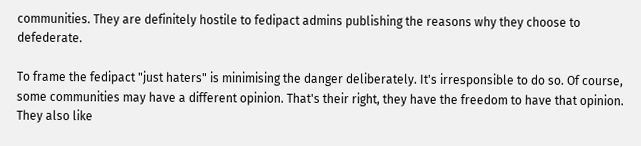communities. They are definitely hostile to fedipact admins publishing the reasons why they choose to defederate.

To frame the fedipact "just haters" is minimising the danger deliberately. It's irresponsible to do so. Of course, some communities may have a different opinion. That's their right, they have the freedom to have that opinion. They also like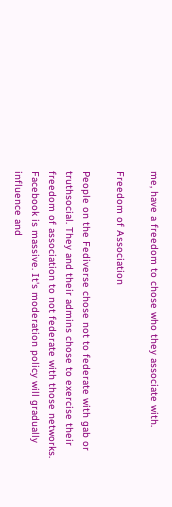me, have a freedom to chose who they associate with.

Freedom of Association

People on the Fediverse chose not to federate with gab or truthsocial. They and their admins chose to exercise their freedom of association to not federate with those networks. Facebook is massive. It's moderation policy will gradually influence and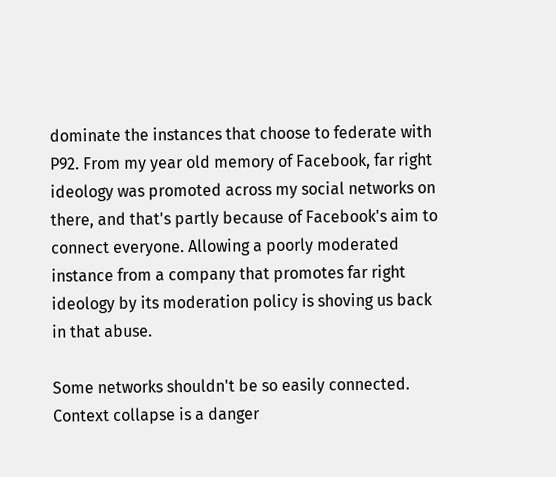dominate the instances that choose to federate with P92. From my year old memory of Facebook, far right ideology was promoted across my social networks on there, and that's partly because of Facebook's aim to connect everyone. Allowing a poorly moderated instance from a company that promotes far right ideology by its moderation policy is shoving us back in that abuse.

Some networks shouldn't be so easily connected. Context collapse is a danger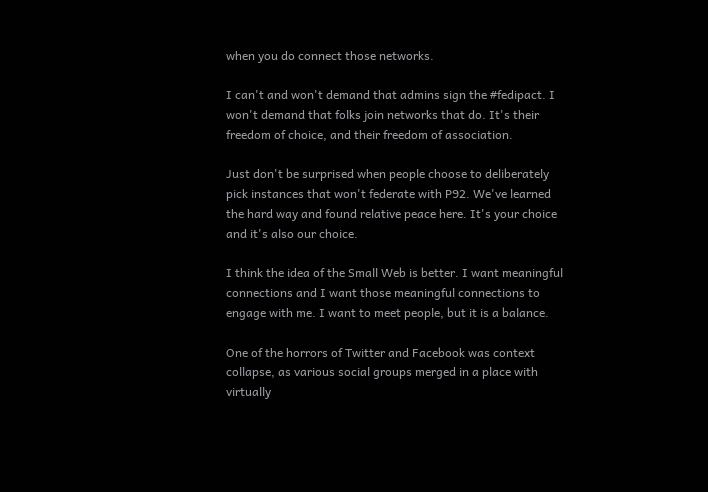when you do connect those networks.

I can't and won't demand that admins sign the #fedipact. I won't demand that folks join networks that do. It's their freedom of choice, and their freedom of association.

Just don't be surprised when people choose to deliberately pick instances that won't federate with P92. We've learned the hard way and found relative peace here. It's your choice and it's also our choice.

I think the idea of the Small Web is better. I want meaningful connections and I want those meaningful connections to engage with me. I want to meet people, but it is a balance.

One of the horrors of Twitter and Facebook was context collapse, as various social groups merged in a place with virtually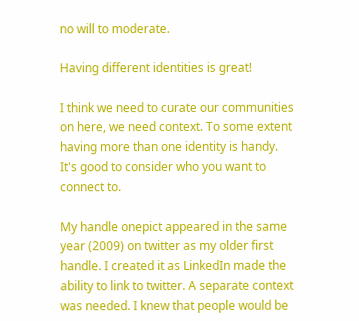no will to moderate.

Having different identities is great!

I think we need to curate our communities on here, we need context. To some extent having more than one identity is handy. It's good to consider who you want to connect to.

My handle onepict appeared in the same year (2009) on twitter as my older first handle. I created it as LinkedIn made the ability to link to twitter. A separate context was needed. I knew that people would be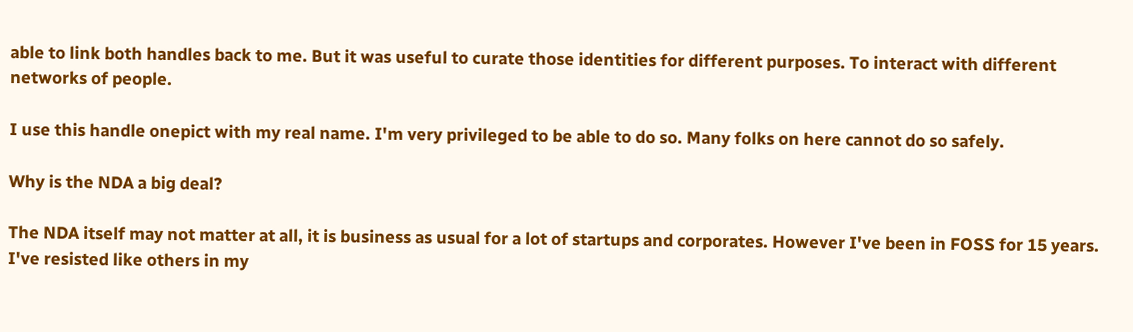able to link both handles back to me. But it was useful to curate those identities for different purposes. To interact with different networks of people.

I use this handle onepict with my real name. I'm very privileged to be able to do so. Many folks on here cannot do so safely.

Why is the NDA a big deal?

The NDA itself may not matter at all, it is business as usual for a lot of startups and corporates. However I've been in FOSS for 15 years. I've resisted like others in my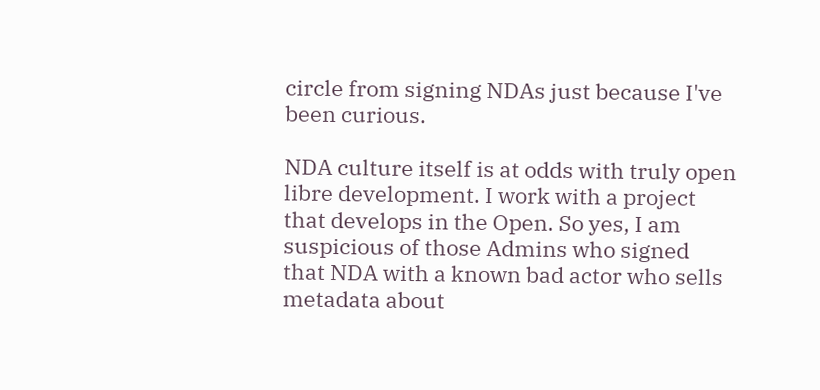circle from signing NDAs just because I've been curious.

NDA culture itself is at odds with truly open libre development. I work with a project that develops in the Open. So yes, I am suspicious of those Admins who signed that NDA with a known bad actor who sells metadata about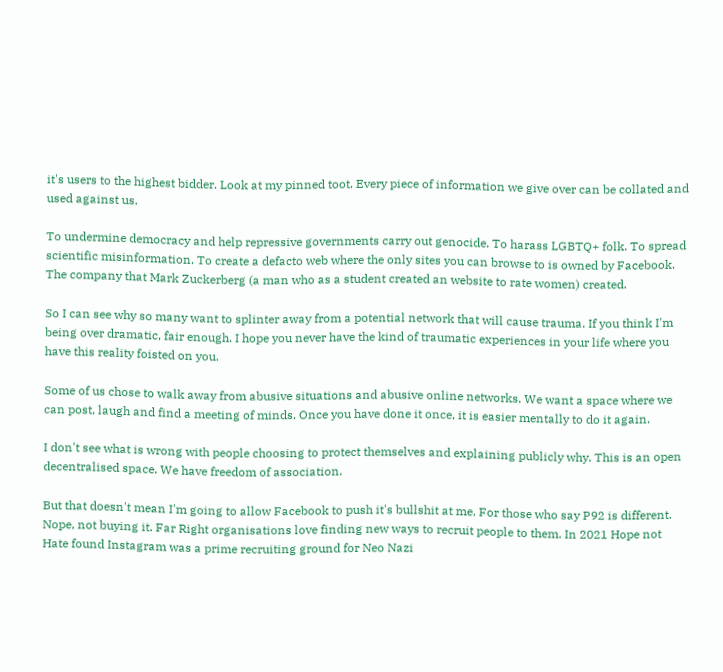it's users to the highest bidder. Look at my pinned toot. Every piece of information we give over can be collated and used against us.

To undermine democracy and help repressive governments carry out genocide. To harass LGBTQ+ folk. To spread scientific misinformation. To create a defacto web where the only sites you can browse to is owned by Facebook. The company that Mark Zuckerberg (a man who as a student created an website to rate women) created.

So I can see why so many want to splinter away from a potential network that will cause trauma. If you think I'm being over dramatic, fair enough. I hope you never have the kind of traumatic experiences in your life where you have this reality foisted on you.

Some of us chose to walk away from abusive situations and abusive online networks. We want a space where we can post, laugh and find a meeting of minds. Once you have done it once, it is easier mentally to do it again.

I don't see what is wrong with people choosing to protect themselves and explaining publicly why. This is an open decentralised space. We have freedom of association.

But that doesn't mean I'm going to allow Facebook to push it's bullshit at me. For those who say P92 is different. Nope, not buying it. Far Right organisations love finding new ways to recruit people to them. In 2021 Hope not Hate found Instagram was a prime recruiting ground for Neo Nazi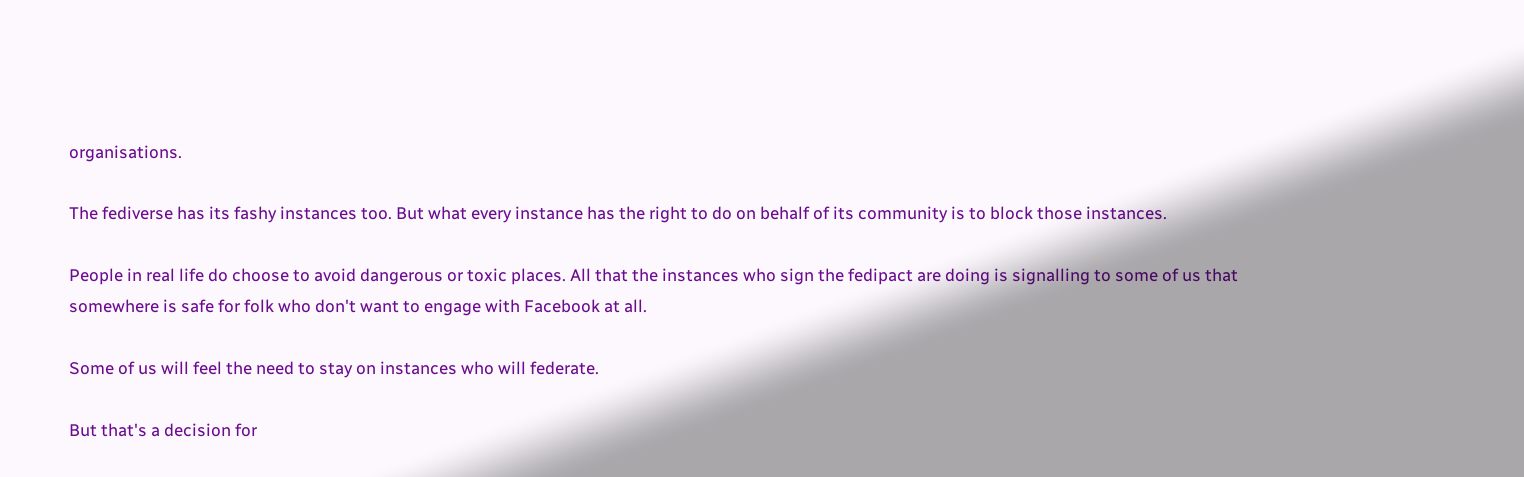organisations.

The fediverse has its fashy instances too. But what every instance has the right to do on behalf of its community is to block those instances.

People in real life do choose to avoid dangerous or toxic places. All that the instances who sign the fedipact are doing is signalling to some of us that somewhere is safe for folk who don't want to engage with Facebook at all.

Some of us will feel the need to stay on instances who will federate.

But that's a decision for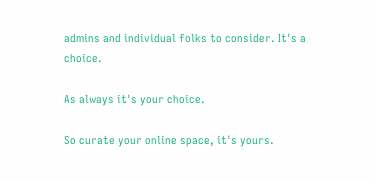admins and individual folks to consider. It's a choice.

As always it's your choice.

So curate your online space, it's yours.